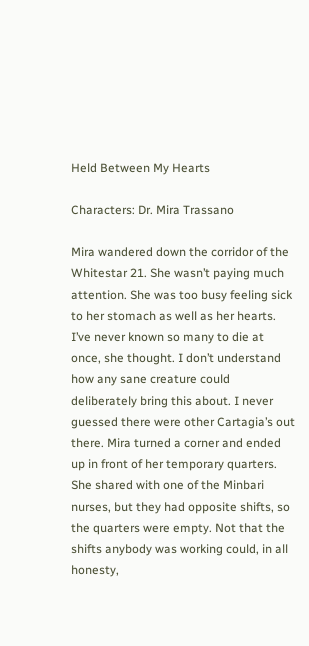Held Between My Hearts

Characters: Dr. Mira Trassano

Mira wandered down the corridor of the Whitestar 21. She wasn’t paying much attention. She was too busy feeling sick to her stomach as well as her hearts. I’ve never known so many to die at once, she thought. I don’t understand how any sane creature could deliberately bring this about. I never guessed there were other Cartagia’s out there. Mira turned a corner and ended up in front of her temporary quarters. She shared with one of the Minbari nurses, but they had opposite shifts, so the quarters were empty. Not that the shifts anybody was working could, in all honesty,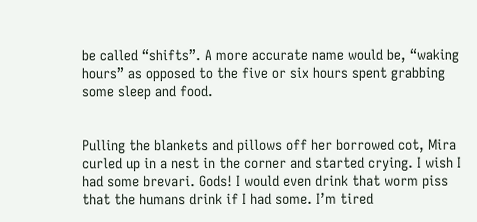be called “shifts”. A more accurate name would be, “waking hours” as opposed to the five or six hours spent grabbing some sleep and food.


Pulling the blankets and pillows off her borrowed cot, Mira curled up in a nest in the corner and started crying. I wish I had some brevari. Gods! I would even drink that worm piss that the humans drink if I had some. I’m tired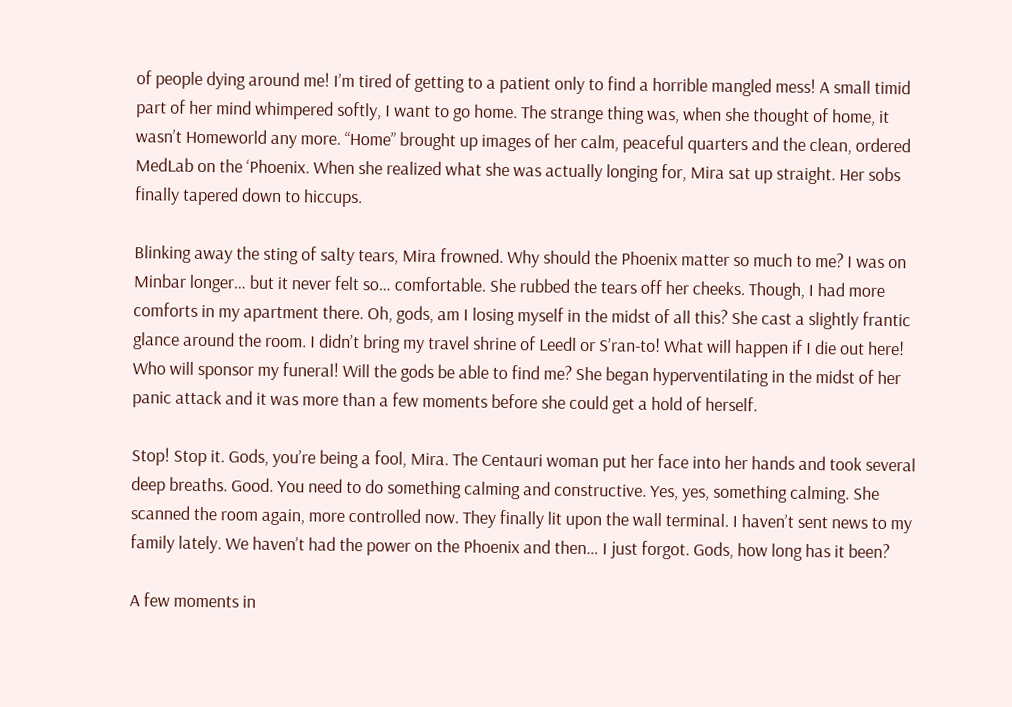of people dying around me! I’m tired of getting to a patient only to find a horrible mangled mess! A small timid part of her mind whimpered softly, I want to go home. The strange thing was, when she thought of home, it wasn’t Homeworld any more. “Home” brought up images of her calm, peaceful quarters and the clean, ordered MedLab on the ‘Phoenix. When she realized what she was actually longing for, Mira sat up straight. Her sobs finally tapered down to hiccups.

Blinking away the sting of salty tears, Mira frowned. Why should the Phoenix matter so much to me? I was on Minbar longer… but it never felt so… comfortable. She rubbed the tears off her cheeks. Though, I had more comforts in my apartment there. Oh, gods, am I losing myself in the midst of all this? She cast a slightly frantic glance around the room. I didn’t bring my travel shrine of Leedl or S’ran-to! What will happen if I die out here! Who will sponsor my funeral! Will the gods be able to find me? She began hyperventilating in the midst of her panic attack and it was more than a few moments before she could get a hold of herself.

Stop! Stop it. Gods, you’re being a fool, Mira. The Centauri woman put her face into her hands and took several deep breaths. Good. You need to do something calming and constructive. Yes, yes, something calming. She scanned the room again, more controlled now. They finally lit upon the wall terminal. I haven’t sent news to my family lately. We haven’t had the power on the Phoenix and then… I just forgot. Gods, how long has it been?

A few moments in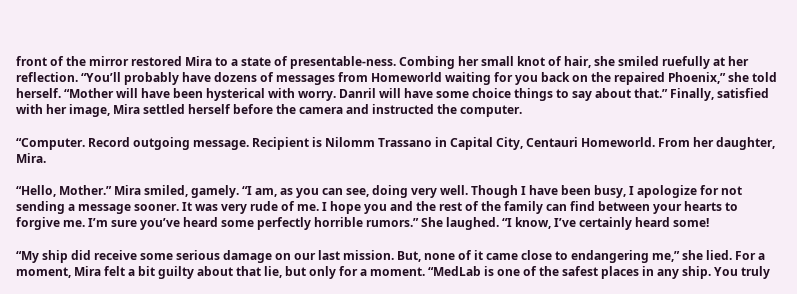front of the mirror restored Mira to a state of presentable-ness. Combing her small knot of hair, she smiled ruefully at her reflection. “You’ll probably have dozens of messages from Homeworld waiting for you back on the repaired Phoenix,” she told herself. “Mother will have been hysterical with worry. Danril will have some choice things to say about that.” Finally, satisfied with her image, Mira settled herself before the camera and instructed the computer.

“Computer. Record outgoing message. Recipient is Nilomm Trassano in Capital City, Centauri Homeworld. From her daughter, Mira.

“Hello, Mother.” Mira smiled, gamely. “I am, as you can see, doing very well. Though I have been busy, I apologize for not sending a message sooner. It was very rude of me. I hope you and the rest of the family can find between your hearts to forgive me. I’m sure you’ve heard some perfectly horrible rumors.” She laughed. “I know, I’ve certainly heard some!

“My ship did receive some serious damage on our last mission. But, none of it came close to endangering me,” she lied. For a moment, Mira felt a bit guilty about that lie, but only for a moment. “MedLab is one of the safest places in any ship. You truly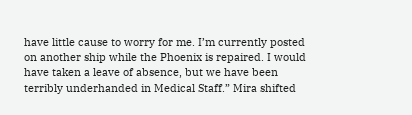have little cause to worry for me. I’m currently posted on another ship while the Phoenix is repaired. I would have taken a leave of absence, but we have been terribly underhanded in Medical Staff.” Mira shifted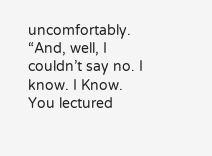uncomfortably. “And, well, I couldn’t say no. I know. I Know. You lectured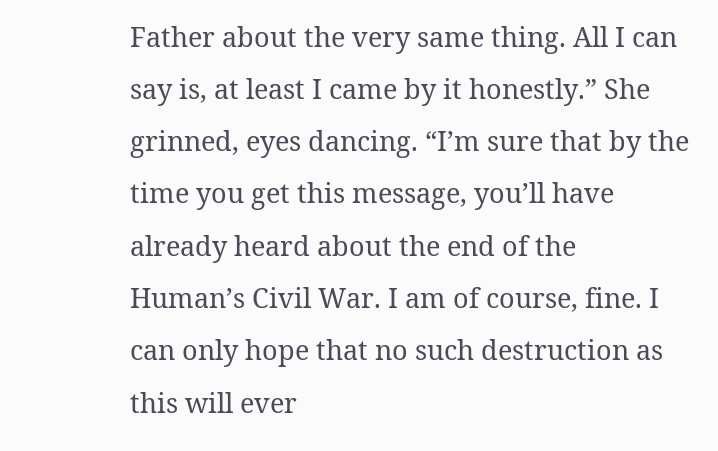Father about the very same thing. All I can say is, at least I came by it honestly.” She grinned, eyes dancing. “I’m sure that by the time you get this message, you’ll have already heard about the end of the Human’s Civil War. I am of course, fine. I can only hope that no such destruction as this will ever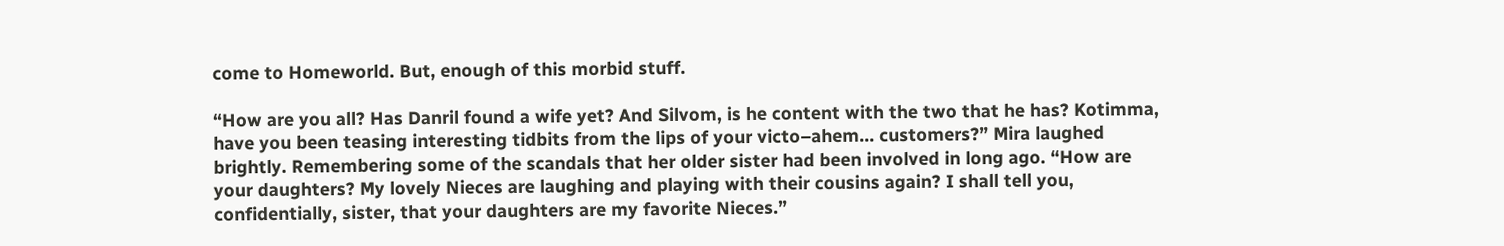come to Homeworld. But, enough of this morbid stuff.

“How are you all? Has Danril found a wife yet? And Silvom, is he content with the two that he has? Kotimma, have you been teasing interesting tidbits from the lips of your victo–ahem… customers?” Mira laughed brightly. Remembering some of the scandals that her older sister had been involved in long ago. “How are your daughters? My lovely Nieces are laughing and playing with their cousins again? I shall tell you, confidentially, sister, that your daughters are my favorite Nieces.”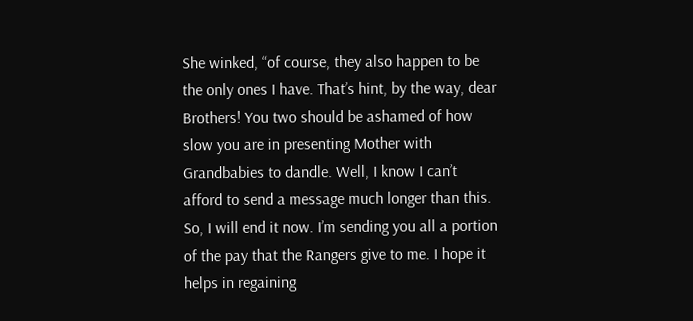She winked, “of course, they also happen to be the only ones I have. That’s hint, by the way, dear Brothers! You two should be ashamed of how slow you are in presenting Mother with Grandbabies to dandle. Well, I know I can’t afford to send a message much longer than this. So, I will end it now. I’m sending you all a portion of the pay that the Rangers give to me. I hope it helps in regaining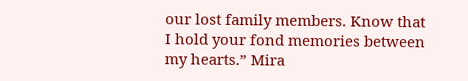our lost family members. Know that I hold your fond memories between my hearts.” Mira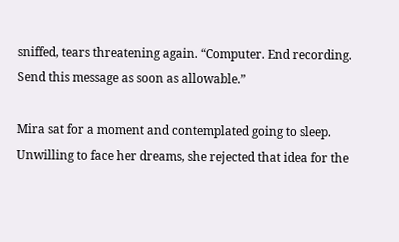sniffed, tears threatening again. “Computer. End recording. Send this message as soon as allowable.”

Mira sat for a moment and contemplated going to sleep. Unwilling to face her dreams, she rejected that idea for the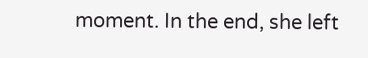moment. In the end, she left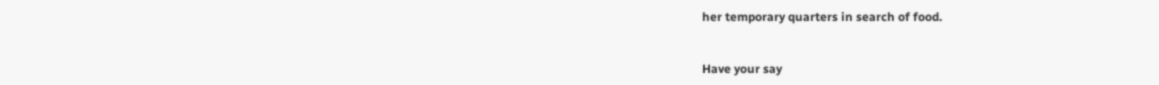her temporary quarters in search of food.


Have your say